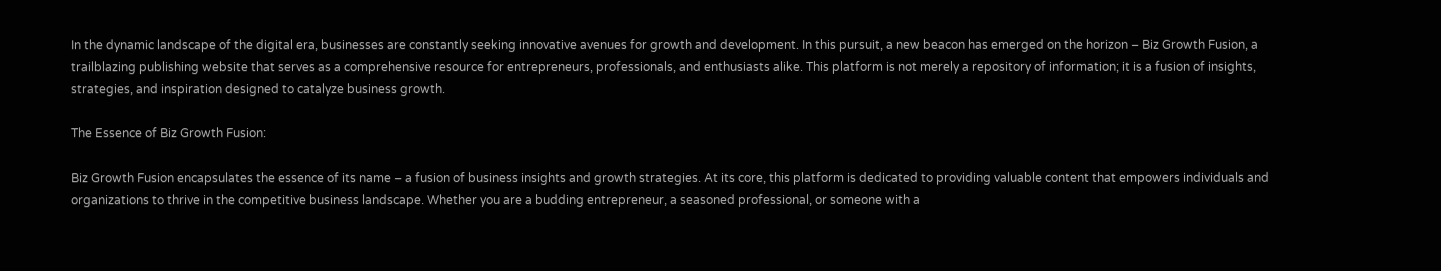In the dynamic landscape of the digital era, businesses are constantly seeking innovative avenues for growth and development. In this pursuit, a new beacon has emerged on the horizon – Biz Growth Fusion, a trailblazing publishing website that serves as a comprehensive resource for entrepreneurs, professionals, and enthusiasts alike. This platform is not merely a repository of information; it is a fusion of insights, strategies, and inspiration designed to catalyze business growth.

The Essence of Biz Growth Fusion:

Biz Growth Fusion encapsulates the essence of its name – a fusion of business insights and growth strategies. At its core, this platform is dedicated to providing valuable content that empowers individuals and organizations to thrive in the competitive business landscape. Whether you are a budding entrepreneur, a seasoned professional, or someone with a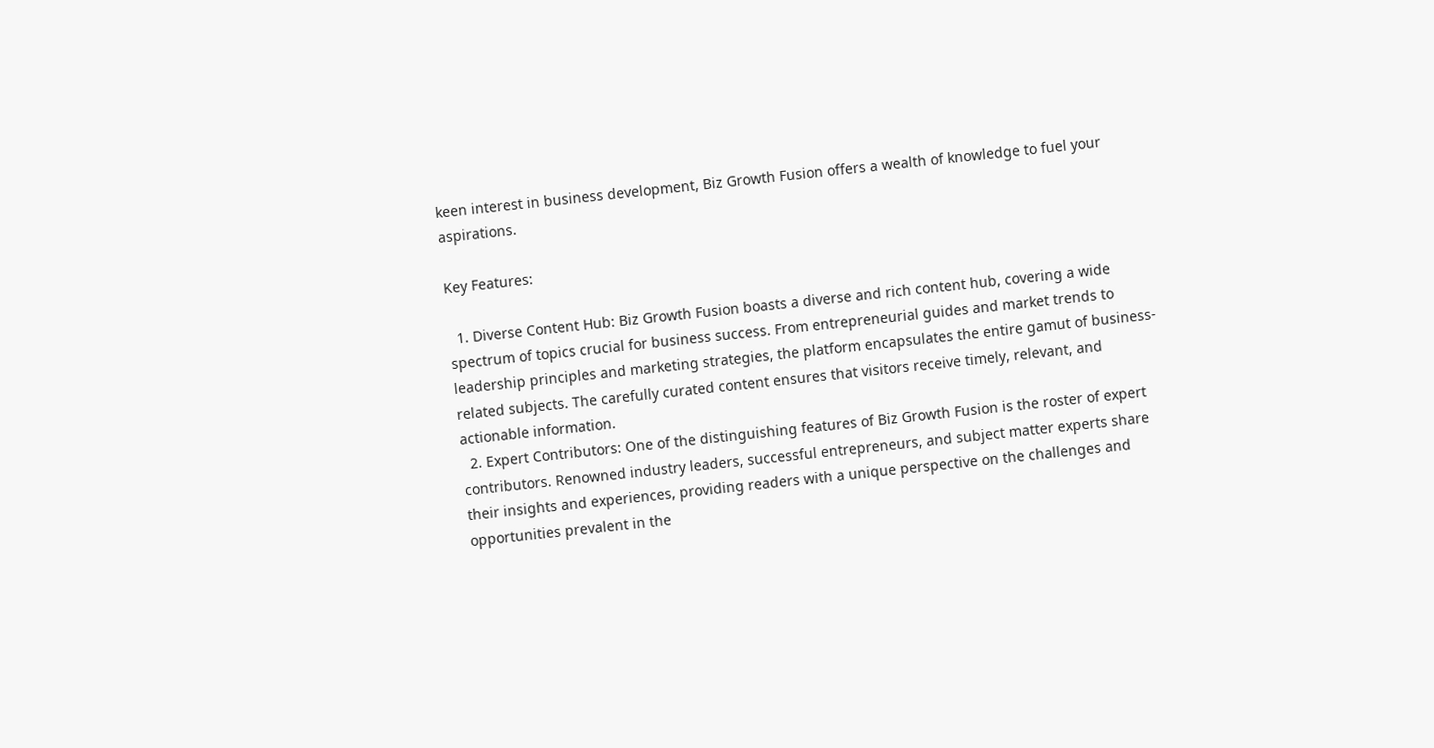keen interest in business development, Biz Growth Fusion offers a wealth of knowledge to fuel your aspirations.

Key Features:

  1. Diverse Content Hub: Biz Growth Fusion boasts a diverse and rich content hub, covering a wide spectrum of topics crucial for business success. From entrepreneurial guides and market trends to leadership principles and marketing strategies, the platform encapsulates the entire gamut of business-related subjects. The carefully curated content ensures that visitors receive timely, relevant, and actionable information.
  2. Expert Contributors: One of the distinguishing features of Biz Growth Fusion is the roster of expert contributors. Renowned industry leaders, successful entrepreneurs, and subject matter experts share their insights and experiences, providing readers with a unique perspective on the challenges and opportunities prevalent in the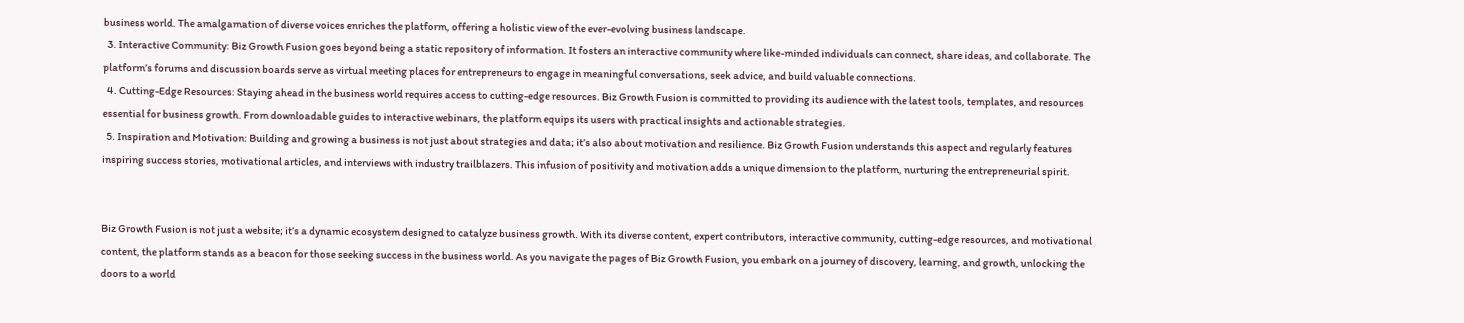business world. The amalgamation of diverse voices enriches the platform, offering a holistic view of the ever-evolving business landscape.
  3. Interactive Community: Biz Growth Fusion goes beyond being a static repository of information. It fosters an interactive community where like-minded individuals can connect, share ideas, and collaborate. The platform’s forums and discussion boards serve as virtual meeting places for entrepreneurs to engage in meaningful conversations, seek advice, and build valuable connections.
  4. Cutting-Edge Resources: Staying ahead in the business world requires access to cutting-edge resources. Biz Growth Fusion is committed to providing its audience with the latest tools, templates, and resources essential for business growth. From downloadable guides to interactive webinars, the platform equips its users with practical insights and actionable strategies.
  5. Inspiration and Motivation: Building and growing a business is not just about strategies and data; it’s also about motivation and resilience. Biz Growth Fusion understands this aspect and regularly features inspiring success stories, motivational articles, and interviews with industry trailblazers. This infusion of positivity and motivation adds a unique dimension to the platform, nurturing the entrepreneurial spirit.


Biz Growth Fusion is not just a website; it’s a dynamic ecosystem designed to catalyze business growth. With its diverse content, expert contributors, interactive community, cutting-edge resources, and motivational content, the platform stands as a beacon for those seeking success in the business world. As you navigate the pages of Biz Growth Fusion, you embark on a journey of discovery, learning, and growth, unlocking the doors to a world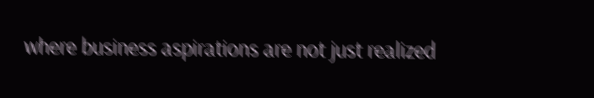where business aspirations are not just realized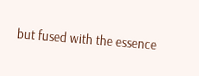but fused with the essence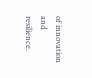of innovation and resilience.